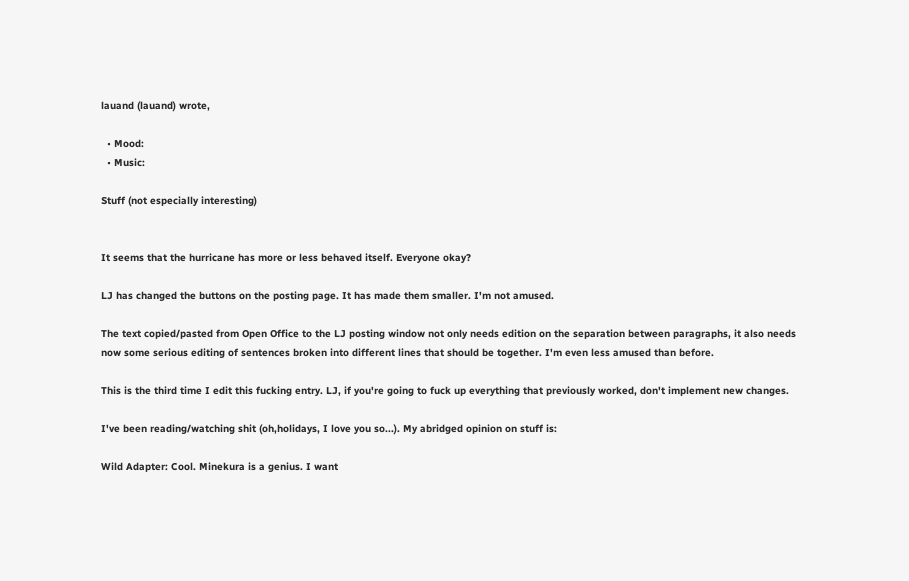lauand (lauand) wrote,

  • Mood:
  • Music:

Stuff (not especially interesting)


It seems that the hurricane has more or less behaved itself. Everyone okay?

LJ has changed the buttons on the posting page. It has made them smaller. I'm not amused.

The text copied/pasted from Open Office to the LJ posting window not only needs edition on the separation between paragraphs, it also needs now some serious editing of sentences broken into different lines that should be together. I'm even less amused than before.

This is the third time I edit this fucking entry. LJ, if you're going to fuck up everything that previously worked, don't implement new changes.

I've been reading/watching shit (oh,holidays, I love you so...). My abridged opinion on stuff is:

Wild Adapter: Cool. Minekura is a genius. I want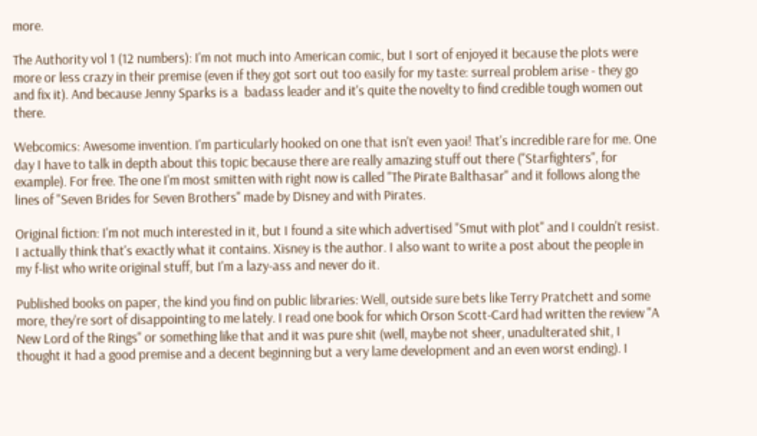more.

The Authority vol 1 (12 numbers): I'm not much into American comic, but I sort of enjoyed it because the plots were more or less crazy in their premise (even if they got sort out too easily for my taste: surreal problem arise - they go and fix it). And because Jenny Sparks is a  badass leader and it's quite the novelty to find credible tough women out there.

Webcomics: Awesome invention. I'm particularly hooked on one that isn't even yaoi! That's incredible rare for me. One day I have to talk in depth about this topic because there are really amazing stuff out there ("Starfighters", for example). For free. The one I'm most smitten with right now is called "The Pirate Balthasar" and it follows along the lines of "Seven Brides for Seven Brothers" made by Disney and with Pirates.

Original fiction: I'm not much interested in it, but I found a site which advertised "Smut with plot" and I couldn't resist. I actually think that's exactly what it contains. Xisney is the author. I also want to write a post about the people in my f-list who write original stuff, but I'm a lazy-ass and never do it.

Published books on paper, the kind you find on public libraries: Well, outside sure bets like Terry Pratchett and some more, they're sort of disappointing to me lately. I read one book for which Orson Scott-Card had written the review "A New Lord of the Rings" or something like that and it was pure shit (well, maybe not sheer, unadulterated shit, I thought it had a good premise and a decent beginning but a very lame development and an even worst ending). I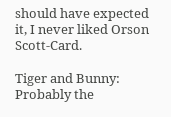should have expected it, I never liked Orson Scott-Card.

Tiger and Bunny: Probably the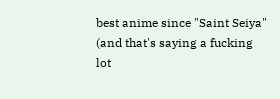best anime since "Saint Seiya" (and that's saying a fucking lot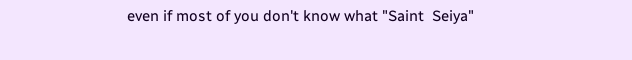even if most of you don't know what "Saint  Seiya"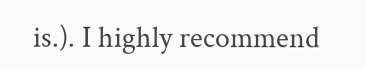is.). I highly recommend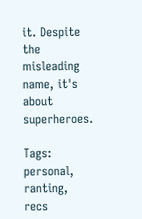it. Despite the misleading name, it's about superheroes.

Tags: personal, ranting, recs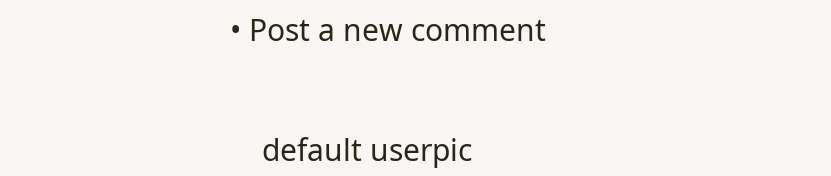• Post a new comment


    default userpic